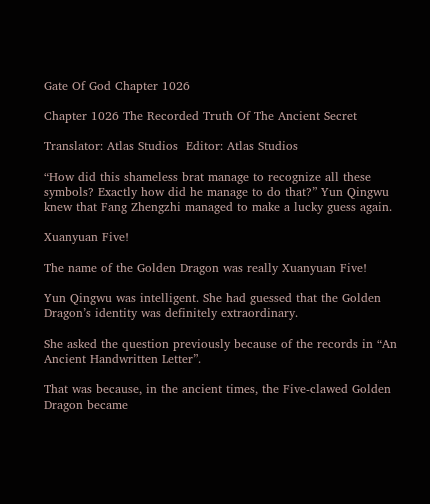Gate Of God Chapter 1026

Chapter 1026 The Recorded Truth Of The Ancient Secret

Translator: Atlas Studios  Editor: Atlas Studios

“How did this shameless brat manage to recognize all these symbols? Exactly how did he manage to do that?” Yun Qingwu knew that Fang Zhengzhi managed to make a lucky guess again.

Xuanyuan Five!

The name of the Golden Dragon was really Xuanyuan Five!

Yun Qingwu was intelligent. She had guessed that the Golden Dragon’s identity was definitely extraordinary.

She asked the question previously because of the records in “An Ancient Handwritten Letter”.

That was because, in the ancient times, the Five-clawed Golden Dragon became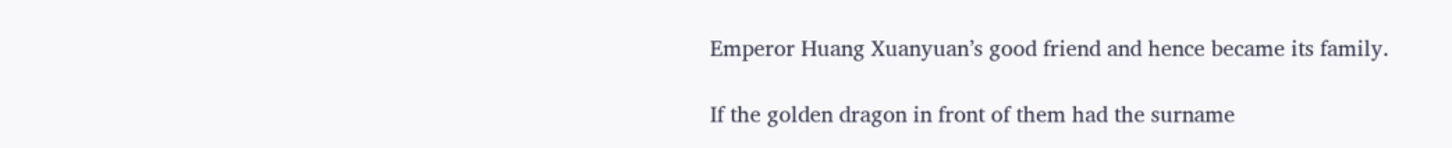Emperor Huang Xuanyuan’s good friend and hence became its family.

If the golden dragon in front of them had the surname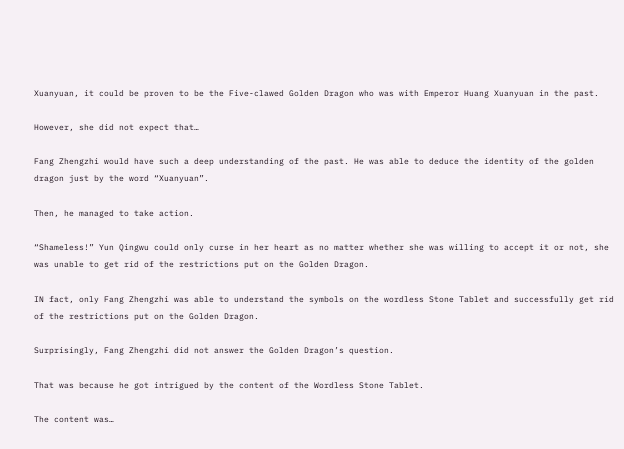Xuanyuan, it could be proven to be the Five-clawed Golden Dragon who was with Emperor Huang Xuanyuan in the past.

However, she did not expect that…

Fang Zhengzhi would have such a deep understanding of the past. He was able to deduce the identity of the golden dragon just by the word “Xuanyuan”.

Then, he managed to take action.

“Shameless!” Yun Qingwu could only curse in her heart as no matter whether she was willing to accept it or not, she was unable to get rid of the restrictions put on the Golden Dragon.

IN fact, only Fang Zhengzhi was able to understand the symbols on the wordless Stone Tablet and successfully get rid of the restrictions put on the Golden Dragon.

Surprisingly, Fang Zhengzhi did not answer the Golden Dragon’s question.

That was because he got intrigued by the content of the Wordless Stone Tablet.

The content was…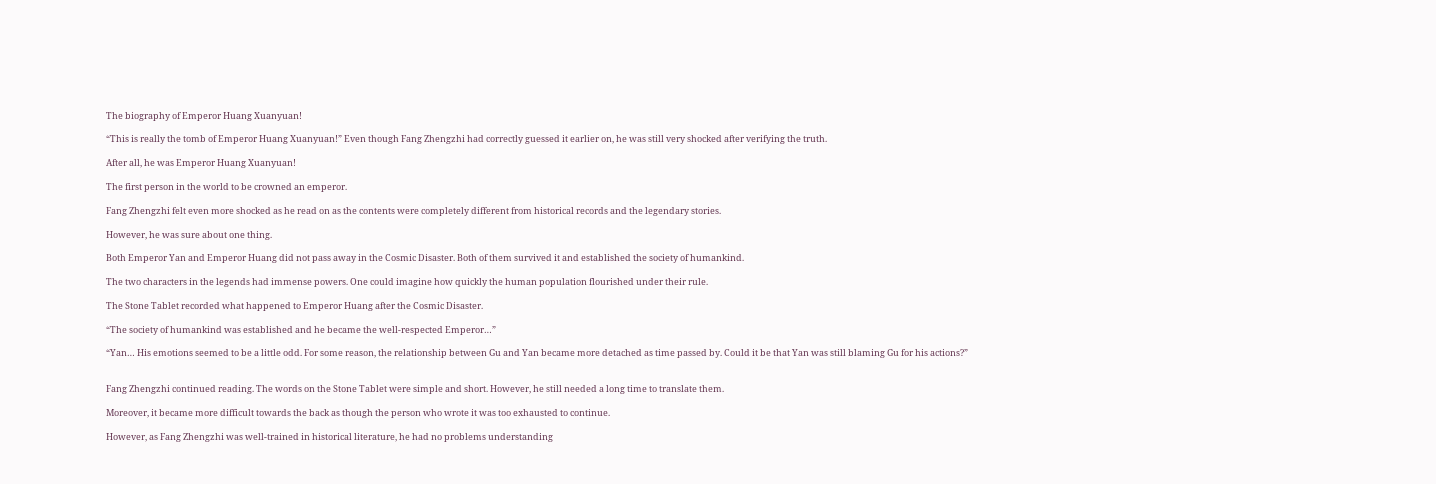The biography of Emperor Huang Xuanyuan!

“This is really the tomb of Emperor Huang Xuanyuan!” Even though Fang Zhengzhi had correctly guessed it earlier on, he was still very shocked after verifying the truth.

After all, he was Emperor Huang Xuanyuan!

The first person in the world to be crowned an emperor.

Fang Zhengzhi felt even more shocked as he read on as the contents were completely different from historical records and the legendary stories.

However, he was sure about one thing.

Both Emperor Yan and Emperor Huang did not pass away in the Cosmic Disaster. Both of them survived it and established the society of humankind.

The two characters in the legends had immense powers. One could imagine how quickly the human population flourished under their rule.

The Stone Tablet recorded what happened to Emperor Huang after the Cosmic Disaster.

“The society of humankind was established and he became the well-respected Emperor…”

“Yan… His emotions seemed to be a little odd. For some reason, the relationship between Gu and Yan became more detached as time passed by. Could it be that Yan was still blaming Gu for his actions?”


Fang Zhengzhi continued reading. The words on the Stone Tablet were simple and short. However, he still needed a long time to translate them.

Moreover, it became more difficult towards the back as though the person who wrote it was too exhausted to continue.

However, as Fang Zhengzhi was well-trained in historical literature, he had no problems understanding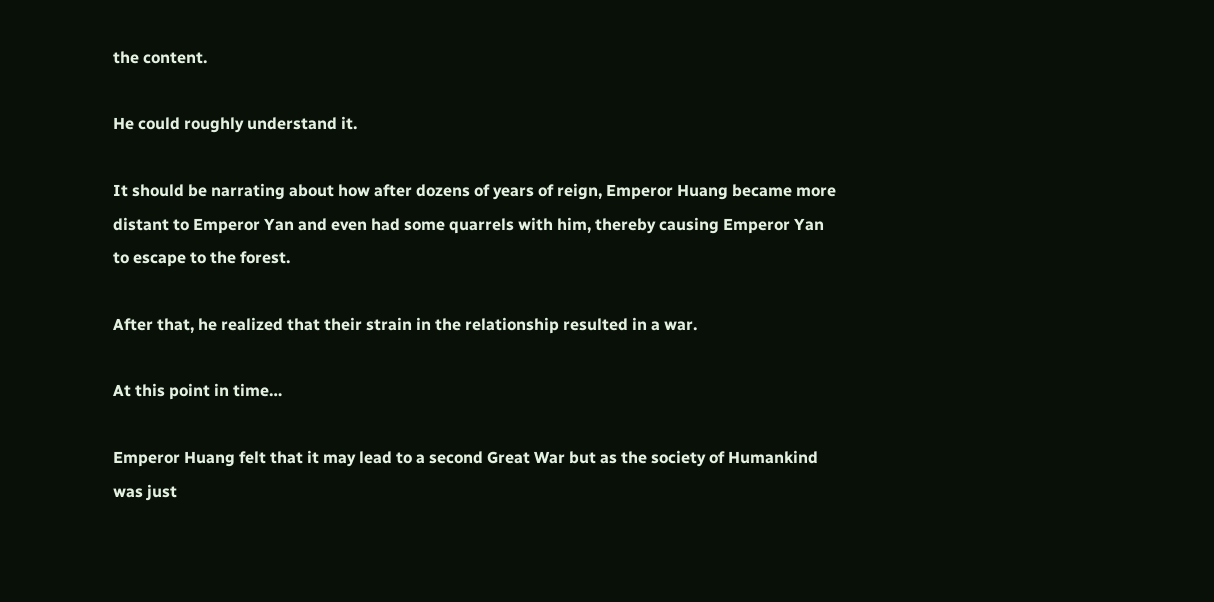the content.

He could roughly understand it.

It should be narrating about how after dozens of years of reign, Emperor Huang became more distant to Emperor Yan and even had some quarrels with him, thereby causing Emperor Yan to escape to the forest.

After that, he realized that their strain in the relationship resulted in a war.

At this point in time…

Emperor Huang felt that it may lead to a second Great War but as the society of Humankind was just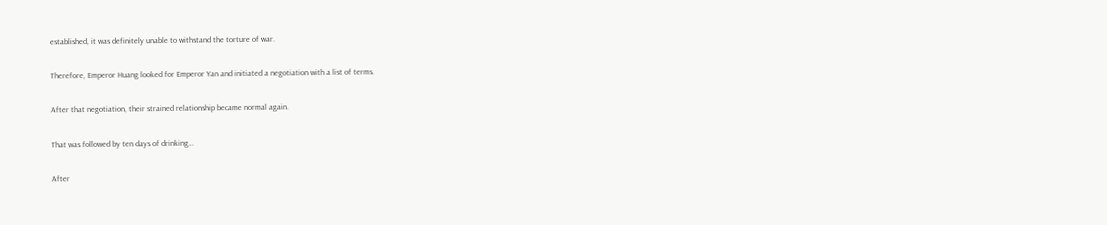established, it was definitely unable to withstand the torture of war.

Therefore, Emperor Huang looked for Emperor Yan and initiated a negotiation with a list of terms.

After that negotiation, their strained relationship became normal again.

That was followed by ten days of drinking…

After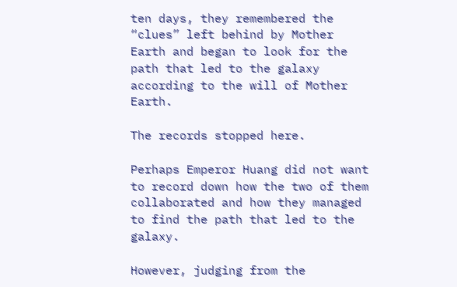ten days, they remembered the “clues” left behind by Mother Earth and began to look for the path that led to the galaxy according to the will of Mother Earth.

The records stopped here.

Perhaps Emperor Huang did not want to record down how the two of them collaborated and how they managed to find the path that led to the galaxy.

However, judging from the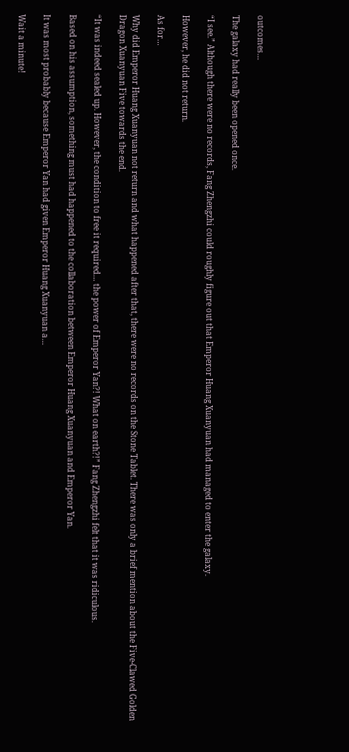outcomes…

The galaxy had really been opened once.

“I see.” Although there were no records, Fang Zhengzhi could roughly figure out that Emperor Huang Xuanyuan had managed to enter the galaxy.

However, he did not return.

As for…

Why did Emperor Huang Xuanyuan not return and what happened after that, there were no records on the Stone Tablet. There was only a brief mention about the Five-Clawed Golden Dragon Xuanyuan Five towards the end.

“It was indeed sealed up. However, the condition to free it required… the power of Emperor Yan?! What on earth?!” Fang Zhengzhi felt that it was ridiculous.

Based on his assumption, something must had happened to the collaboration between Emperor Huang Xuanyuan and Emperor Yan.

It was most probably because Emperor Yan had given Emperor Huang Xuanyuan a…

Wait a minute!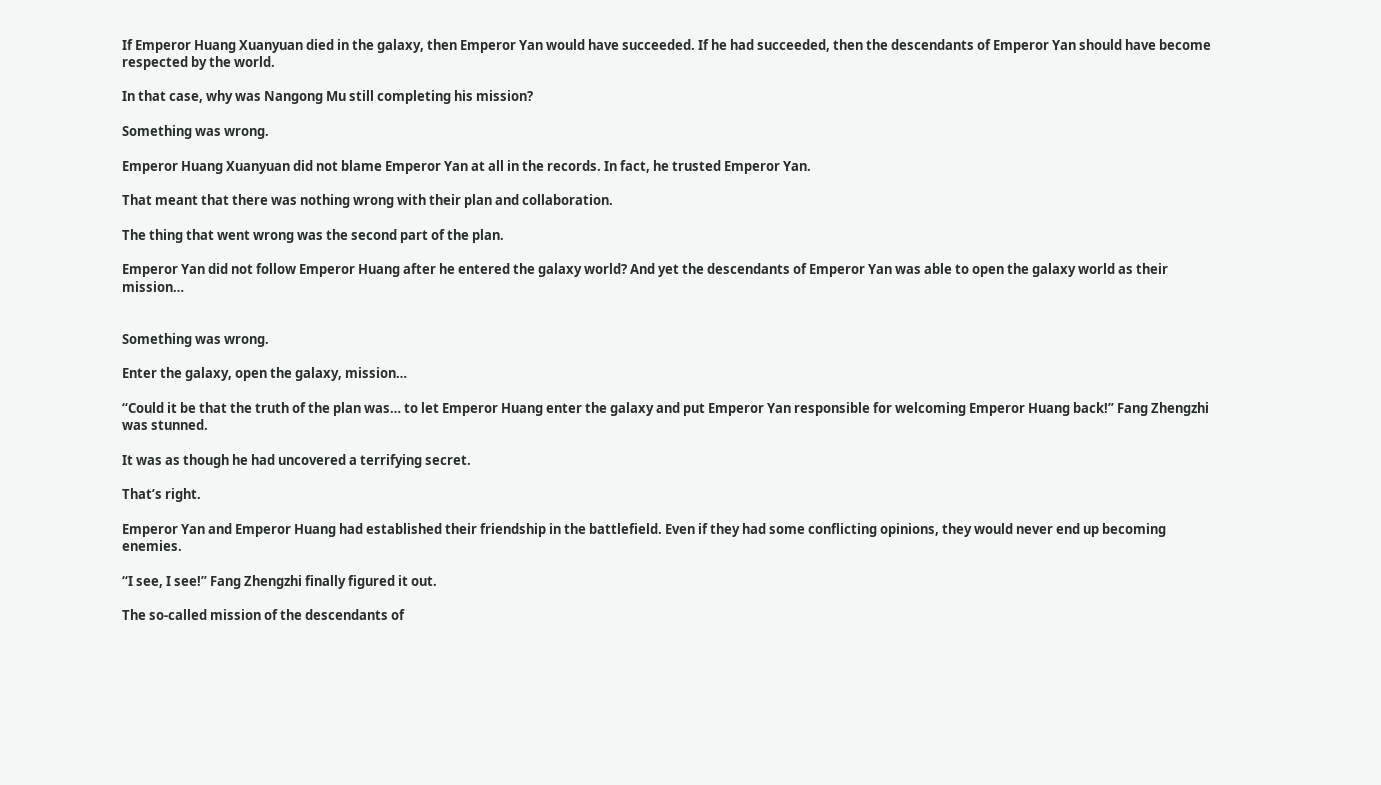If Emperor Huang Xuanyuan died in the galaxy, then Emperor Yan would have succeeded. If he had succeeded, then the descendants of Emperor Yan should have become respected by the world.

In that case, why was Nangong Mu still completing his mission?

Something was wrong.

Emperor Huang Xuanyuan did not blame Emperor Yan at all in the records. In fact, he trusted Emperor Yan.

That meant that there was nothing wrong with their plan and collaboration.

The thing that went wrong was the second part of the plan.

Emperor Yan did not follow Emperor Huang after he entered the galaxy world? And yet the descendants of Emperor Yan was able to open the galaxy world as their mission…


Something was wrong.

Enter the galaxy, open the galaxy, mission…

“Could it be that the truth of the plan was… to let Emperor Huang enter the galaxy and put Emperor Yan responsible for welcoming Emperor Huang back!” Fang Zhengzhi was stunned.

It was as though he had uncovered a terrifying secret.

That’s right.

Emperor Yan and Emperor Huang had established their friendship in the battlefield. Even if they had some conflicting opinions, they would never end up becoming enemies.

“I see, I see!” Fang Zhengzhi finally figured it out.

The so-called mission of the descendants of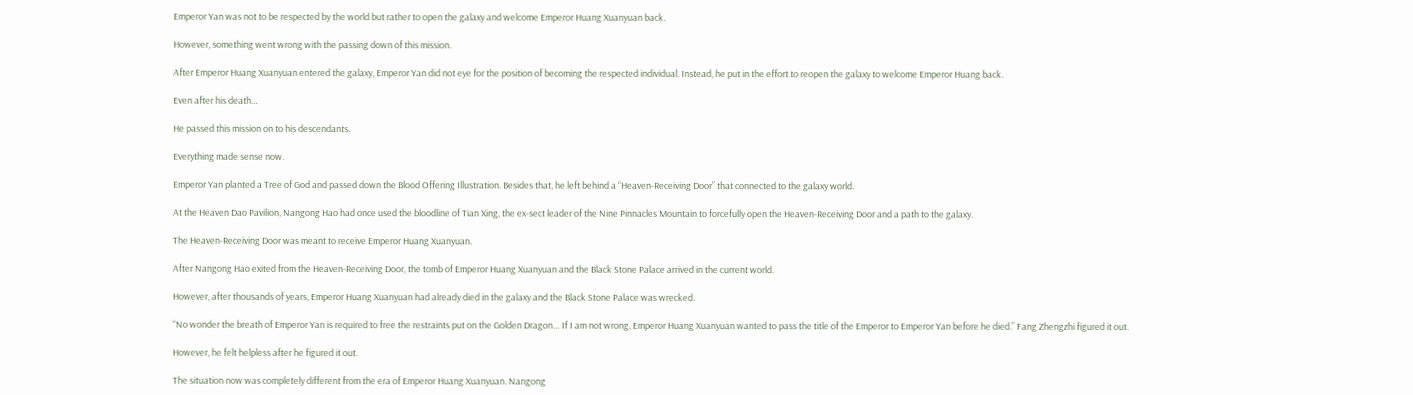Emperor Yan was not to be respected by the world but rather to open the galaxy and welcome Emperor Huang Xuanyuan back.

However, something went wrong with the passing down of this mission.

After Emperor Huang Xuanyuan entered the galaxy, Emperor Yan did not eye for the position of becoming the respected individual. Instead, he put in the effort to reopen the galaxy to welcome Emperor Huang back.

Even after his death…

He passed this mission on to his descendants.

Everything made sense now.

Emperor Yan planted a Tree of God and passed down the Blood Offering Illustration. Besides that, he left behind a “Heaven-Receiving Door” that connected to the galaxy world.

At the Heaven Dao Pavilion, Nangong Hao had once used the bloodline of Tian Xing, the ex-sect leader of the Nine Pinnacles Mountain to forcefully open the Heaven-Receiving Door and a path to the galaxy.

The Heaven-Receiving Door was meant to receive Emperor Huang Xuanyuan.

After Nangong Hao exited from the Heaven-Receiving Door, the tomb of Emperor Huang Xuanyuan and the Black Stone Palace arrived in the current world.

However, after thousands of years, Emperor Huang Xuanyuan had already died in the galaxy and the Black Stone Palace was wrecked.

“No wonder the breath of Emperor Yan is required to free the restraints put on the Golden Dragon… If I am not wrong, Emperor Huang Xuanyuan wanted to pass the title of the Emperor to Emperor Yan before he died.” Fang Zhengzhi figured it out.

However, he felt helpless after he figured it out.

The situation now was completely different from the era of Emperor Huang Xuanyuan. Nangong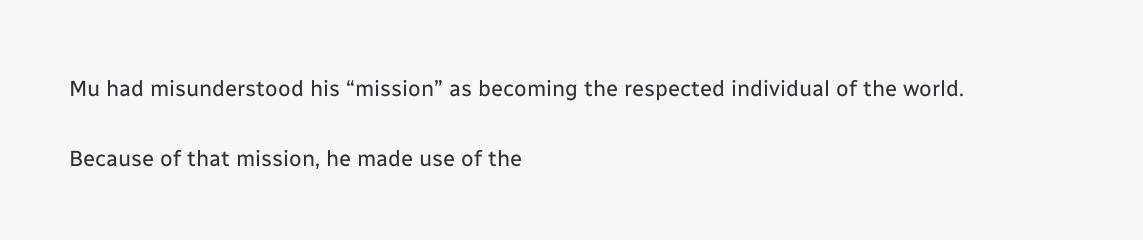Mu had misunderstood his “mission” as becoming the respected individual of the world.

Because of that mission, he made use of the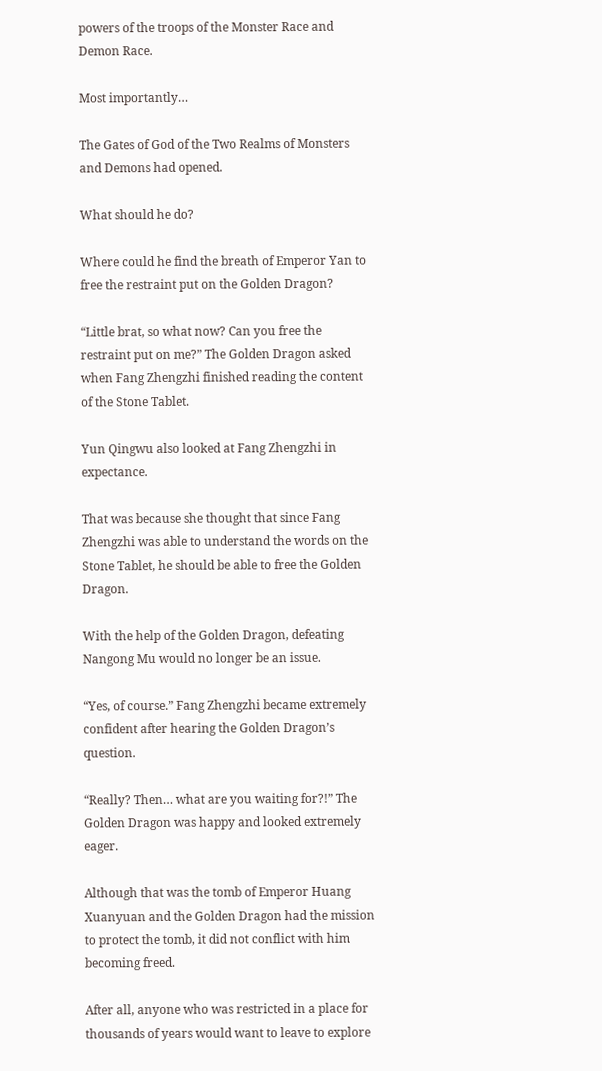powers of the troops of the Monster Race and Demon Race.

Most importantly…

The Gates of God of the Two Realms of Monsters and Demons had opened.

What should he do?

Where could he find the breath of Emperor Yan to free the restraint put on the Golden Dragon?

“Little brat, so what now? Can you free the restraint put on me?” The Golden Dragon asked when Fang Zhengzhi finished reading the content of the Stone Tablet.

Yun Qingwu also looked at Fang Zhengzhi in expectance.

That was because she thought that since Fang Zhengzhi was able to understand the words on the Stone Tablet, he should be able to free the Golden Dragon.

With the help of the Golden Dragon, defeating Nangong Mu would no longer be an issue.

“Yes, of course.” Fang Zhengzhi became extremely confident after hearing the Golden Dragon’s question.

“Really? Then… what are you waiting for?!” The Golden Dragon was happy and looked extremely eager.

Although that was the tomb of Emperor Huang Xuanyuan and the Golden Dragon had the mission to protect the tomb, it did not conflict with him becoming freed.

After all, anyone who was restricted in a place for thousands of years would want to leave to explore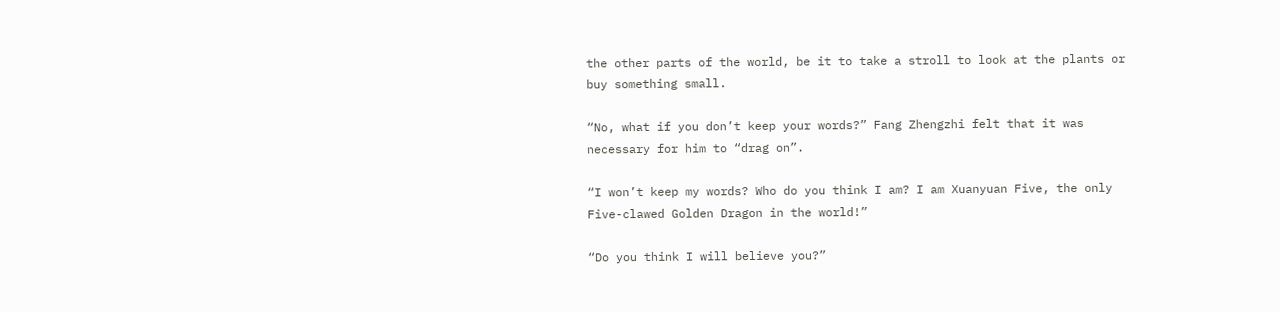the other parts of the world, be it to take a stroll to look at the plants or buy something small.

“No, what if you don’t keep your words?” Fang Zhengzhi felt that it was necessary for him to “drag on”.

“I won’t keep my words? Who do you think I am? I am Xuanyuan Five, the only Five-clawed Golden Dragon in the world!”

“Do you think I will believe you?”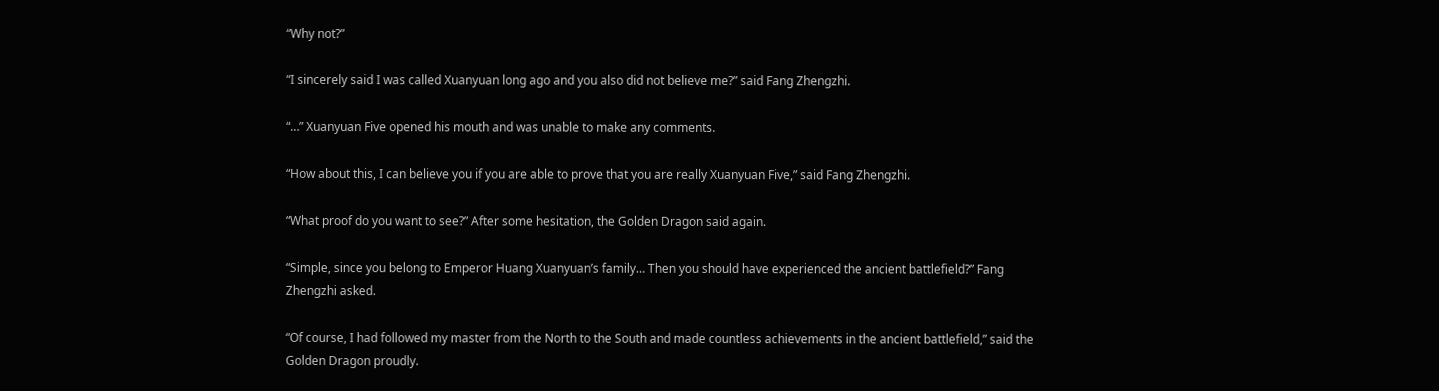“Why not?”

“I sincerely said I was called Xuanyuan long ago and you also did not believe me?” said Fang Zhengzhi.

“…” Xuanyuan Five opened his mouth and was unable to make any comments.

“How about this, I can believe you if you are able to prove that you are really Xuanyuan Five,” said Fang Zhengzhi.

“What proof do you want to see?” After some hesitation, the Golden Dragon said again.

“Simple, since you belong to Emperor Huang Xuanyuan’s family… Then you should have experienced the ancient battlefield?” Fang Zhengzhi asked.

“Of course, I had followed my master from the North to the South and made countless achievements in the ancient battlefield,” said the Golden Dragon proudly.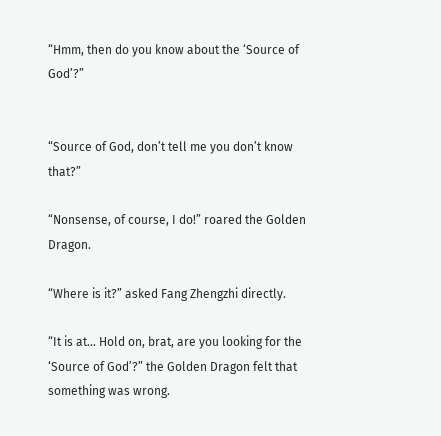“Hmm, then do you know about the ‘Source of God’?”


“Source of God, don’t tell me you don’t know that?”

“Nonsense, of course, I do!” roared the Golden Dragon.

“Where is it?” asked Fang Zhengzhi directly.

“It is at… Hold on, brat, are you looking for the ‘Source of God’?” the Golden Dragon felt that something was wrong.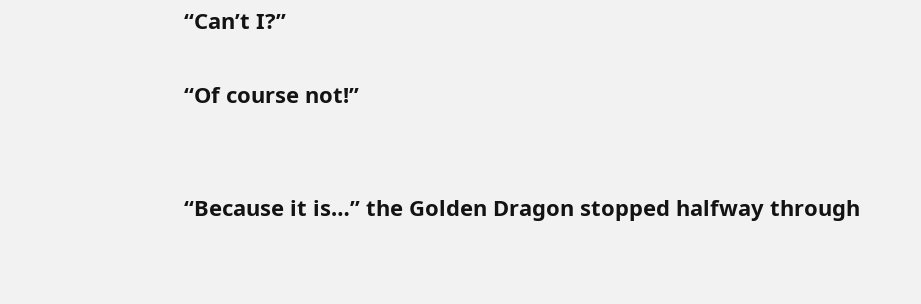“Can’t I?”

“Of course not!”


“Because it is…” the Golden Dragon stopped halfway through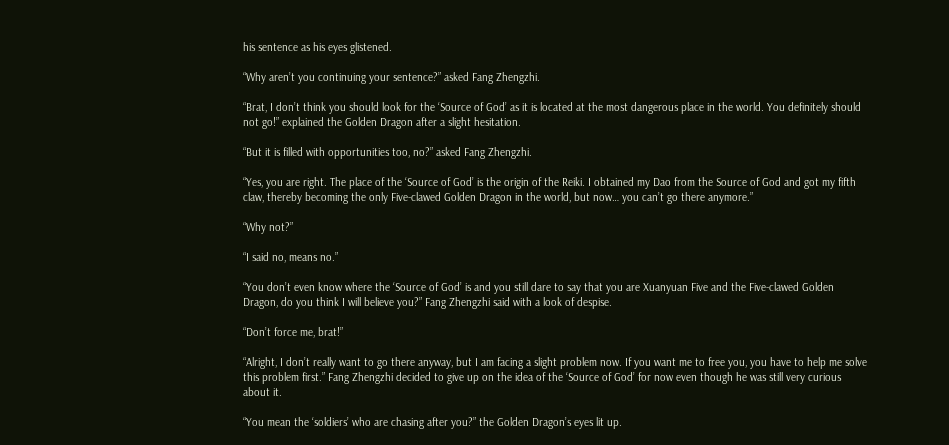his sentence as his eyes glistened.

“Why aren’t you continuing your sentence?” asked Fang Zhengzhi.

“Brat, I don’t think you should look for the ‘Source of God’ as it is located at the most dangerous place in the world. You definitely should not go!” explained the Golden Dragon after a slight hesitation.

“But it is filled with opportunities too, no?” asked Fang Zhengzhi.

“Yes, you are right. The place of the ‘Source of God’ is the origin of the Reiki. I obtained my Dao from the Source of God and got my fifth claw, thereby becoming the only Five-clawed Golden Dragon in the world, but now… you can’t go there anymore.”

“Why not?”

“I said no, means no.”

“You don’t even know where the ‘Source of God’ is and you still dare to say that you are Xuanyuan Five and the Five-clawed Golden Dragon, do you think I will believe you?” Fang Zhengzhi said with a look of despise.

“Don’t force me, brat!”

“Alright, I don’t really want to go there anyway, but I am facing a slight problem now. If you want me to free you, you have to help me solve this problem first.” Fang Zhengzhi decided to give up on the idea of the ‘Source of God’ for now even though he was still very curious about it.

“You mean the ‘soldiers’ who are chasing after you?” the Golden Dragon’s eyes lit up.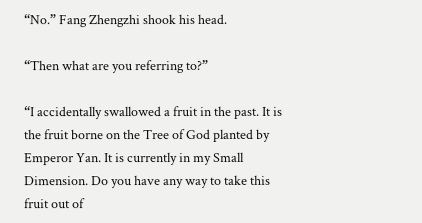“No.” Fang Zhengzhi shook his head.

“Then what are you referring to?”

“I accidentally swallowed a fruit in the past. It is the fruit borne on the Tree of God planted by Emperor Yan. It is currently in my Small Dimension. Do you have any way to take this fruit out of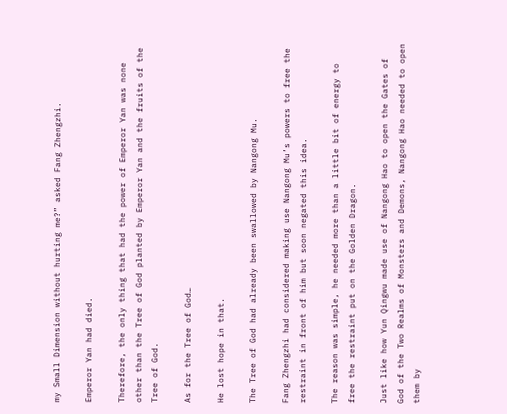my Small Dimension without hurting me?” asked Fang Zhengzhi.

Emperor Yan had died.

Therefore, the only thing that had the power of Emperor Yan was none other than the Tree of God planted by Emperor Yan and the fruits of the Tree of God.

As for the Tree of God…

He lost hope in that.

The Tree of God had already been swallowed by Nangong Mu.

Fang Zhengzhi had considered making use Nangong Mu’s powers to free the restraint in front of him but soon negated this idea.

The reason was simple, he needed more than a little bit of energy to free the restraint put on the Golden Dragon.

Just like how Yun Qingwu made use of Nangong Hao to open the Gates of God of the Two Realms of Monsters and Demons, Nangong Hao needed to open them by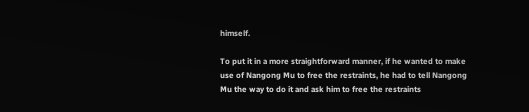himself.

To put it in a more straightforward manner, if he wanted to make use of Nangong Mu to free the restraints, he had to tell Nangong Mu the way to do it and ask him to free the restraints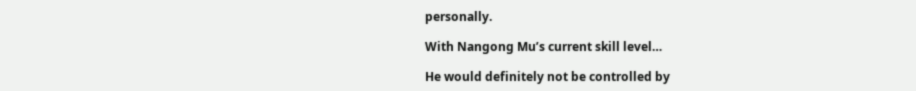personally.

With Nangong Mu’s current skill level…

He would definitely not be controlled by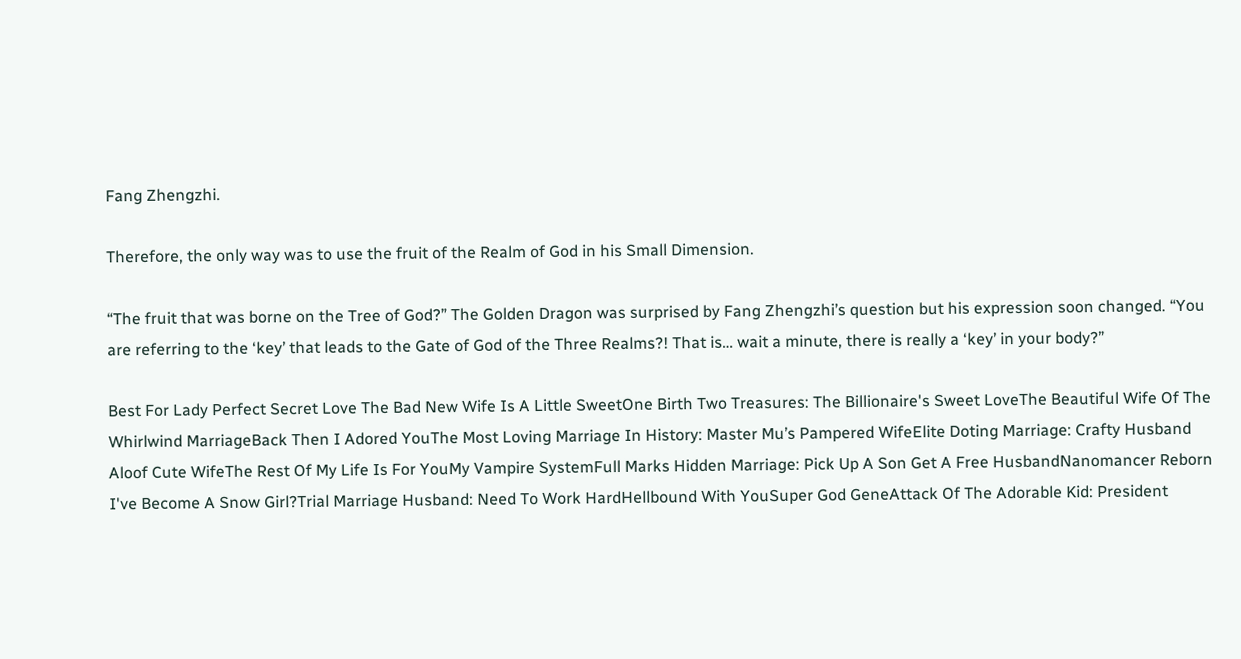Fang Zhengzhi.

Therefore, the only way was to use the fruit of the Realm of God in his Small Dimension.

“The fruit that was borne on the Tree of God?” The Golden Dragon was surprised by Fang Zhengzhi’s question but his expression soon changed. “You are referring to the ‘key’ that leads to the Gate of God of the Three Realms?! That is… wait a minute, there is really a ‘key’ in your body?”

Best For Lady Perfect Secret Love The Bad New Wife Is A Little SweetOne Birth Two Treasures: The Billionaire's Sweet LoveThe Beautiful Wife Of The Whirlwind MarriageBack Then I Adored YouThe Most Loving Marriage In History: Master Mu’s Pampered WifeElite Doting Marriage: Crafty Husband Aloof Cute WifeThe Rest Of My Life Is For YouMy Vampire SystemFull Marks Hidden Marriage: Pick Up A Son Get A Free HusbandNanomancer Reborn I've Become A Snow Girl?Trial Marriage Husband: Need To Work HardHellbound With YouSuper God GeneAttack Of The Adorable Kid: President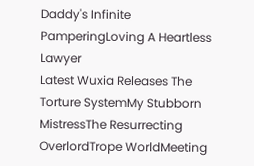Daddy's Infinite PamperingLoving A Heartless Lawyer
Latest Wuxia Releases The Torture SystemMy Stubborn MistressThe Resurrecting OverlordTrope WorldMeeting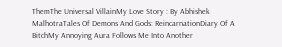ThemThe Universal VillainMy Love Story : By Abhishek MalhotraTales Of Demons And Gods: ReincarnationDiary Of A BitchMy Annoying Aura Follows Me Into Another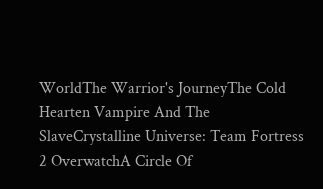WorldThe Warrior's JourneyThe Cold Hearten Vampire And The SlaveCrystalline Universe: Team Fortress 2 OverwatchA Circle Of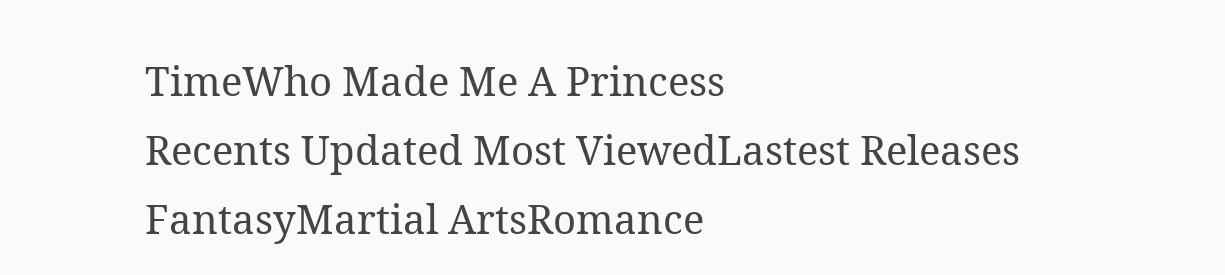TimeWho Made Me A Princess
Recents Updated Most ViewedLastest Releases
FantasyMartial ArtsRomance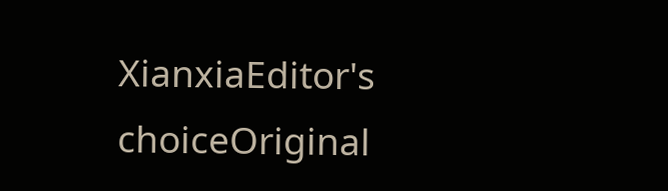XianxiaEditor's choiceOriginal